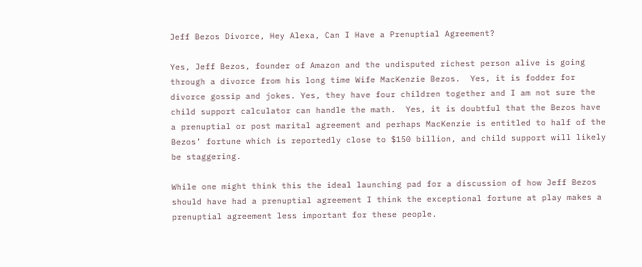Jeff Bezos Divorce, Hey Alexa, Can I Have a Prenuptial Agreement?

Yes, Jeff Bezos, founder of Amazon and the undisputed richest person alive is going through a divorce from his long time Wife MacKenzie Bezos.  Yes, it is fodder for divorce gossip and jokes. Yes, they have four children together and I am not sure the child support calculator can handle the math.  Yes, it is doubtful that the Bezos have a prenuptial or post marital agreement and perhaps MacKenzie is entitled to half of the Bezos’ fortune which is reportedly close to $150 billion, and child support will likely be staggering.

While one might think this the ideal launching pad for a discussion of how Jeff Bezos should have had a prenuptial agreement I think the exceptional fortune at play makes a prenuptial agreement less important for these people.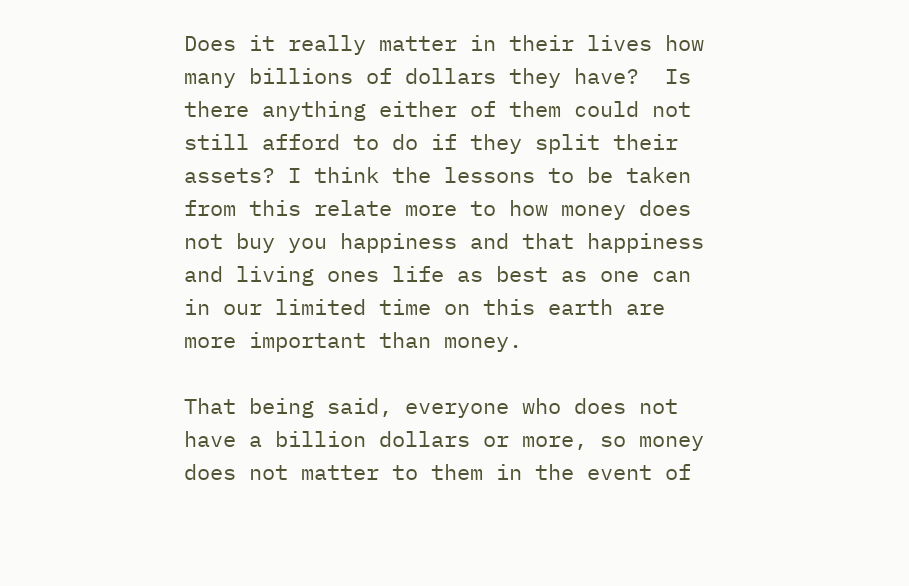Does it really matter in their lives how many billions of dollars they have?  Is there anything either of them could not still afford to do if they split their assets? I think the lessons to be taken from this relate more to how money does not buy you happiness and that happiness and living ones life as best as one can in our limited time on this earth are more important than money.

That being said, everyone who does not have a billion dollars or more, so money does not matter to them in the event of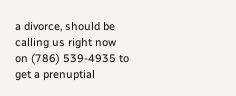a divorce, should be calling us right now on (786) 539-4935 to get a prenuptial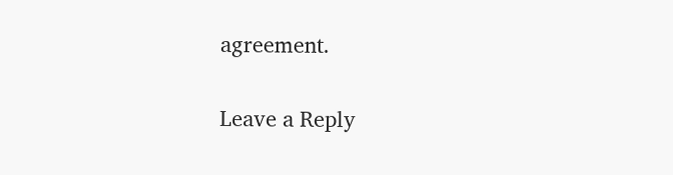agreement.

Leave a Reply